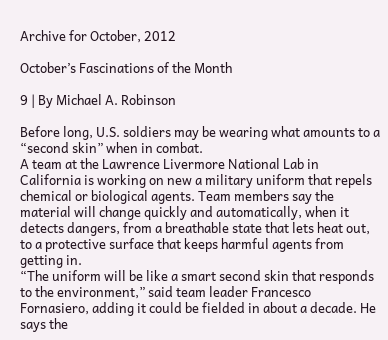Archive for October, 2012

October’s Fascinations of the Month

9 | By Michael A. Robinson

Before long, U.S. soldiers may be wearing what amounts to a “second skin” when in combat.
A team at the Lawrence Livermore National Lab in California is working on new a military uniform that repels chemical or biological agents. Team members say the material will change quickly and automatically, when it detects dangers, from a breathable state that lets heat out, to a protective surface that keeps harmful agents from getting in.
“The uniform will be like a smart second skin that responds to the environment,” said team leader Francesco Fornasiero, adding it could be fielded in about a decade. He says the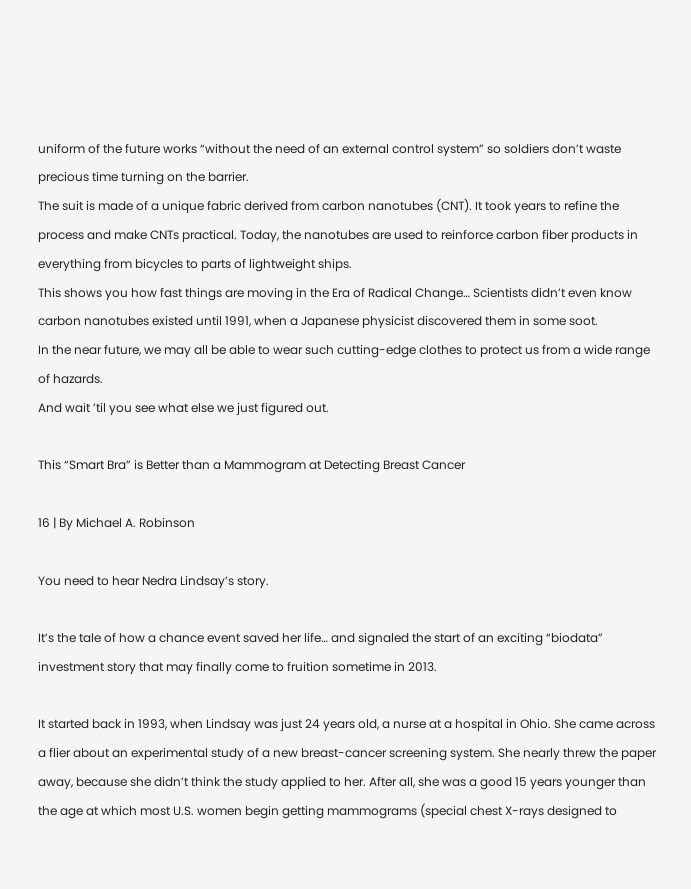uniform of the future works “without the need of an external control system” so soldiers don’t waste precious time turning on the barrier.
The suit is made of a unique fabric derived from carbon nanotubes (CNT). It took years to refine the process and make CNTs practical. Today, the nanotubes are used to reinforce carbon fiber products in everything from bicycles to parts of lightweight ships.
This shows you how fast things are moving in the Era of Radical Change… Scientists didn’t even know carbon nanotubes existed until 1991, when a Japanese physicist discovered them in some soot.
In the near future, we may all be able to wear such cutting-edge clothes to protect us from a wide range of hazards.
And wait ’til you see what else we just figured out.

This “Smart Bra” is Better than a Mammogram at Detecting Breast Cancer

16 | By Michael A. Robinson

You need to hear Nedra Lindsay’s story.

It’s the tale of how a chance event saved her life… and signaled the start of an exciting “biodata” investment story that may finally come to fruition sometime in 2013.

It started back in 1993, when Lindsay was just 24 years old, a nurse at a hospital in Ohio. She came across a flier about an experimental study of a new breast-cancer screening system. She nearly threw the paper away, because she didn’t think the study applied to her. After all, she was a good 15 years younger than the age at which most U.S. women begin getting mammograms (special chest X-rays designed to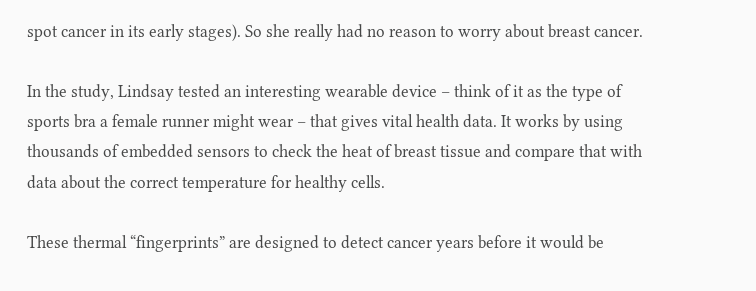spot cancer in its early stages). So she really had no reason to worry about breast cancer.

In the study, Lindsay tested an interesting wearable device – think of it as the type of sports bra a female runner might wear – that gives vital health data. It works by using thousands of embedded sensors to check the heat of breast tissue and compare that with data about the correct temperature for healthy cells.

These thermal “fingerprints” are designed to detect cancer years before it would be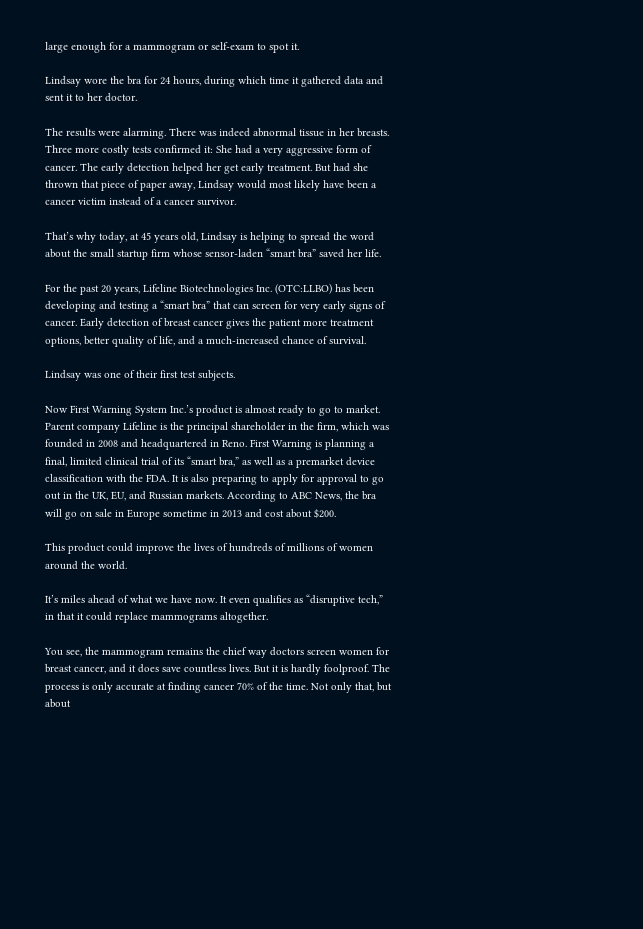large enough for a mammogram or self-exam to spot it.

Lindsay wore the bra for 24 hours, during which time it gathered data and sent it to her doctor.

The results were alarming. There was indeed abnormal tissue in her breasts. Three more costly tests confirmed it: She had a very aggressive form of cancer. The early detection helped her get early treatment. But had she thrown that piece of paper away, Lindsay would most likely have been a cancer victim instead of a cancer survivor.

That’s why today, at 45 years old, Lindsay is helping to spread the word about the small startup firm whose sensor-laden “smart bra” saved her life.

For the past 20 years, Lifeline Biotechnologies Inc. (OTC:LLBO) has been developing and testing a “smart bra” that can screen for very early signs of cancer. Early detection of breast cancer gives the patient more treatment options, better quality of life, and a much-increased chance of survival.

Lindsay was one of their first test subjects.

Now First Warning System Inc.’s product is almost ready to go to market. Parent company Lifeline is the principal shareholder in the firm, which was founded in 2008 and headquartered in Reno. First Warning is planning a final, limited clinical trial of its “smart bra,” as well as a premarket device classification with the FDA. It is also preparing to apply for approval to go out in the UK, EU, and Russian markets. According to ABC News, the bra will go on sale in Europe sometime in 2013 and cost about $200.

This product could improve the lives of hundreds of millions of women around the world.

It’s miles ahead of what we have now. It even qualifies as “disruptive tech,” in that it could replace mammograms altogether.

You see, the mammogram remains the chief way doctors screen women for breast cancer, and it does save countless lives. But it is hardly foolproof. The process is only accurate at finding cancer 70% of the time. Not only that, but about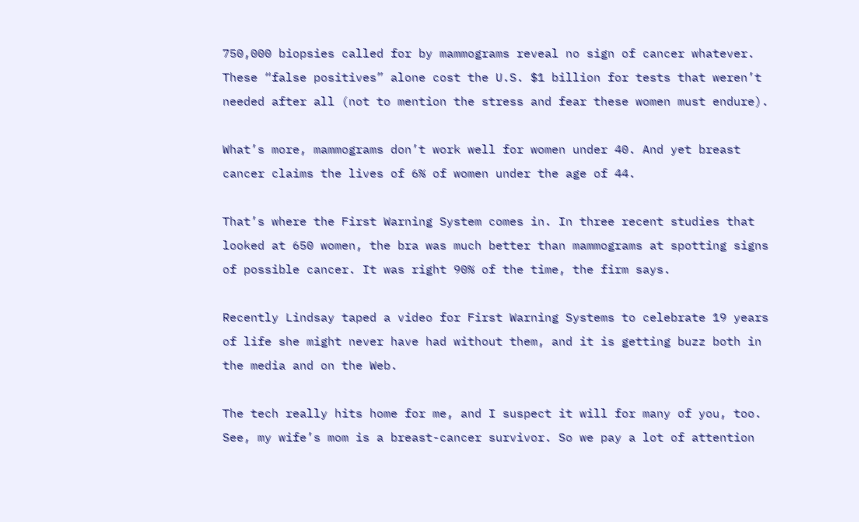750,000 biopsies called for by mammograms reveal no sign of cancer whatever. These “false positives” alone cost the U.S. $1 billion for tests that weren’t needed after all (not to mention the stress and fear these women must endure).

What’s more, mammograms don’t work well for women under 40. And yet breast cancer claims the lives of 6% of women under the age of 44.

That’s where the First Warning System comes in. In three recent studies that looked at 650 women, the bra was much better than mammograms at spotting signs of possible cancer. It was right 90% of the time, the firm says.

Recently Lindsay taped a video for First Warning Systems to celebrate 19 years of life she might never have had without them, and it is getting buzz both in the media and on the Web.

The tech really hits home for me, and I suspect it will for many of you, too. See, my wife’s mom is a breast-cancer survivor. So we pay a lot of attention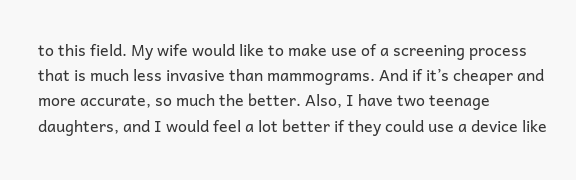to this field. My wife would like to make use of a screening process that is much less invasive than mammograms. And if it’s cheaper and more accurate, so much the better. Also, I have two teenage daughters, and I would feel a lot better if they could use a device like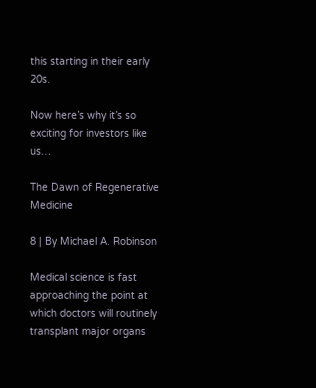this starting in their early 20s.

Now here’s why it’s so exciting for investors like us…

The Dawn of Regenerative Medicine

8 | By Michael A. Robinson

Medical science is fast approaching the point at which doctors will routinely transplant major organs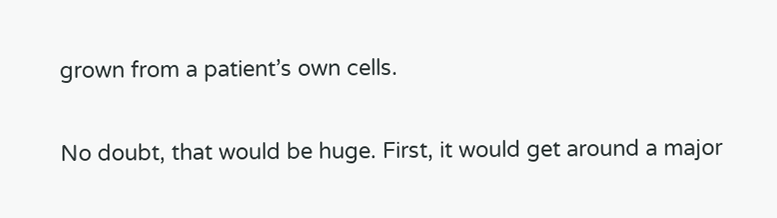grown from a patient’s own cells.

No doubt, that would be huge. First, it would get around a major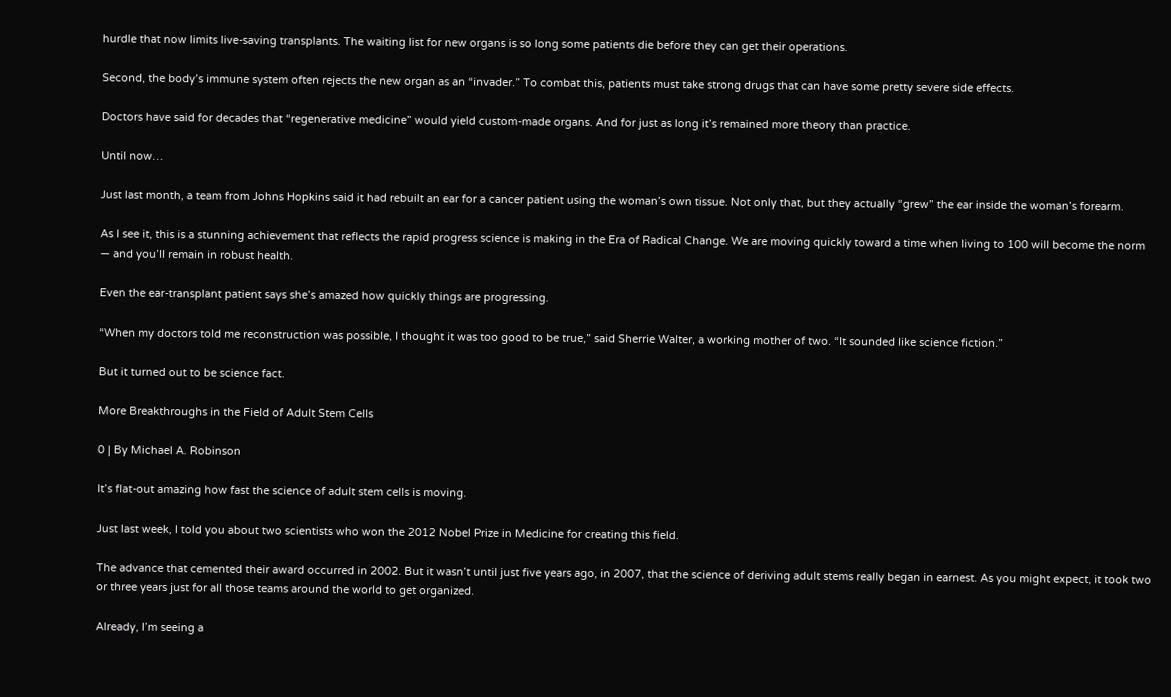hurdle that now limits live-saving transplants. The waiting list for new organs is so long some patients die before they can get their operations.

Second, the body’s immune system often rejects the new organ as an “invader.” To combat this, patients must take strong drugs that can have some pretty severe side effects.

Doctors have said for decades that “regenerative medicine” would yield custom-made organs. And for just as long it’s remained more theory than practice.

Until now…

Just last month, a team from Johns Hopkins said it had rebuilt an ear for a cancer patient using the woman’s own tissue. Not only that, but they actually “grew” the ear inside the woman’s forearm.

As I see it, this is a stunning achievement that reflects the rapid progress science is making in the Era of Radical Change. We are moving quickly toward a time when living to 100 will become the norm — and you’ll remain in robust health.

Even the ear-transplant patient says she’s amazed how quickly things are progressing.

“When my doctors told me reconstruction was possible, I thought it was too good to be true,” said Sherrie Walter, a working mother of two. “It sounded like science fiction.”

But it turned out to be science fact.

More Breakthroughs in the Field of Adult Stem Cells

0 | By Michael A. Robinson

It’s flat-out amazing how fast the science of adult stem cells is moving.

Just last week, I told you about two scientists who won the 2012 Nobel Prize in Medicine for creating this field.

The advance that cemented their award occurred in 2002. But it wasn’t until just five years ago, in 2007, that the science of deriving adult stems really began in earnest. As you might expect, it took two or three years just for all those teams around the world to get organized.

Already, I’m seeing a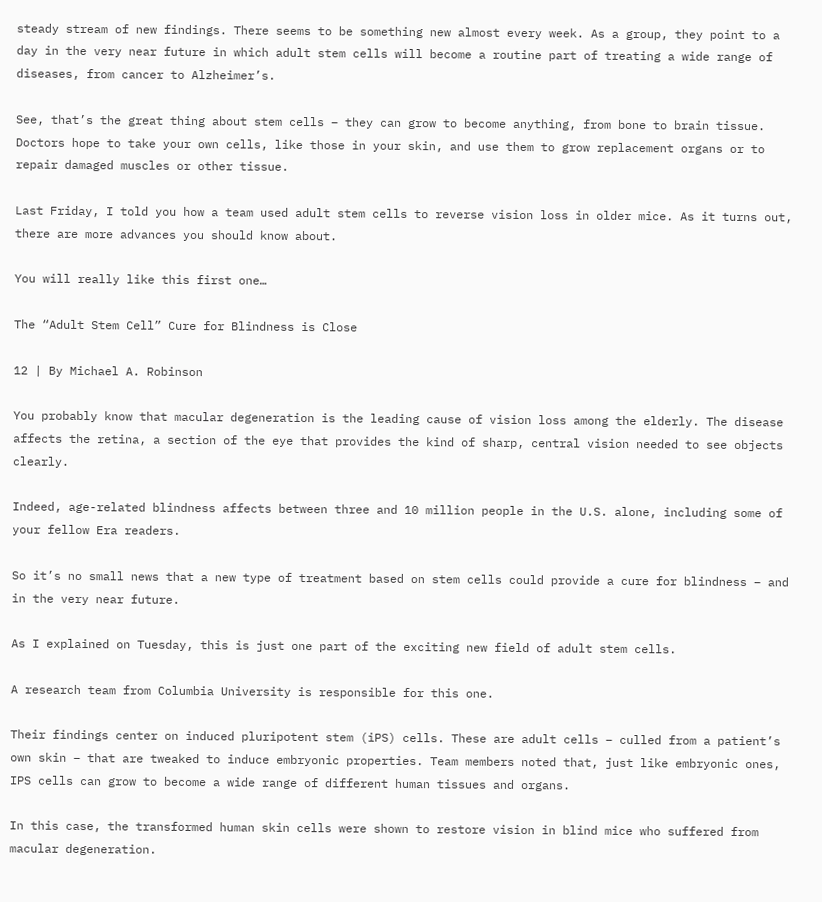steady stream of new findings. There seems to be something new almost every week. As a group, they point to a day in the very near future in which adult stem cells will become a routine part of treating a wide range of diseases, from cancer to Alzheimer’s.

See, that’s the great thing about stem cells – they can grow to become anything, from bone to brain tissue. Doctors hope to take your own cells, like those in your skin, and use them to grow replacement organs or to repair damaged muscles or other tissue.

Last Friday, I told you how a team used adult stem cells to reverse vision loss in older mice. As it turns out, there are more advances you should know about.

You will really like this first one…

The “Adult Stem Cell” Cure for Blindness is Close

12 | By Michael A. Robinson

You probably know that macular degeneration is the leading cause of vision loss among the elderly. The disease affects the retina, a section of the eye that provides the kind of sharp, central vision needed to see objects clearly.

Indeed, age-related blindness affects between three and 10 million people in the U.S. alone, including some of your fellow Era readers.

So it’s no small news that a new type of treatment based on stem cells could provide a cure for blindness – and in the very near future.

As I explained on Tuesday, this is just one part of the exciting new field of adult stem cells.

A research team from Columbia University is responsible for this one.

Their findings center on induced pluripotent stem (iPS) cells. These are adult cells – culled from a patient’s own skin – that are tweaked to induce embryonic properties. Team members noted that, just like embryonic ones, IPS cells can grow to become a wide range of different human tissues and organs.

In this case, the transformed human skin cells were shown to restore vision in blind mice who suffered from macular degeneration.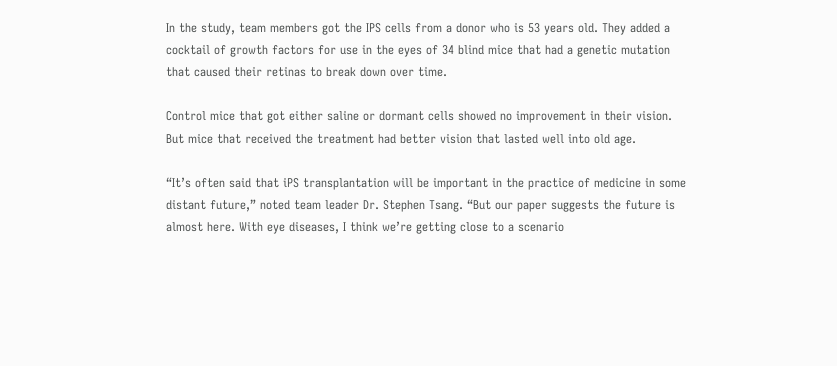In the study, team members got the IPS cells from a donor who is 53 years old. They added a cocktail of growth factors for use in the eyes of 34 blind mice that had a genetic mutation that caused their retinas to break down over time.

Control mice that got either saline or dormant cells showed no improvement in their vision. But mice that received the treatment had better vision that lasted well into old age.

“It’s often said that iPS transplantation will be important in the practice of medicine in some distant future,” noted team leader Dr. Stephen Tsang. “But our paper suggests the future is almost here. With eye diseases, I think we’re getting close to a scenario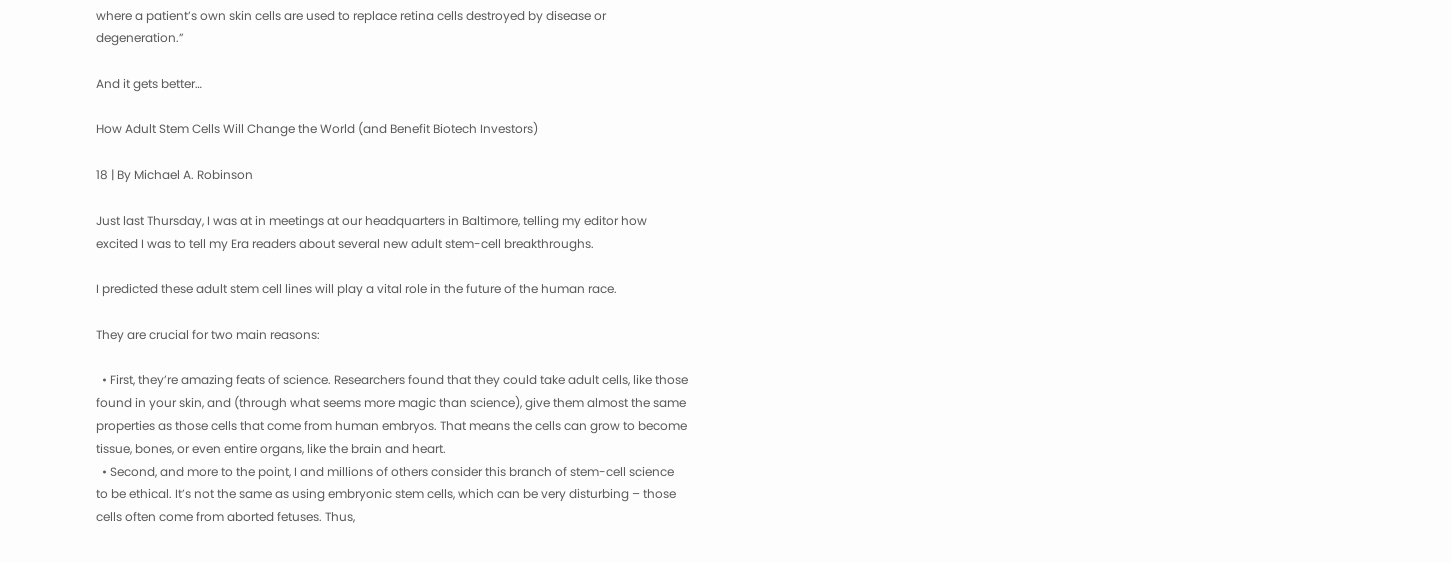where a patient’s own skin cells are used to replace retina cells destroyed by disease or degeneration.”

And it gets better…

How Adult Stem Cells Will Change the World (and Benefit Biotech Investors)

18 | By Michael A. Robinson

Just last Thursday, I was at in meetings at our headquarters in Baltimore, telling my editor how excited I was to tell my Era readers about several new adult stem-cell breakthroughs.

I predicted these adult stem cell lines will play a vital role in the future of the human race.

They are crucial for two main reasons:

  • First, they’re amazing feats of science. Researchers found that they could take adult cells, like those found in your skin, and (through what seems more magic than science), give them almost the same properties as those cells that come from human embryos. That means the cells can grow to become tissue, bones, or even entire organs, like the brain and heart.
  • Second, and more to the point, I and millions of others consider this branch of stem-cell science to be ethical. It’s not the same as using embryonic stem cells, which can be very disturbing – those cells often come from aborted fetuses. Thus,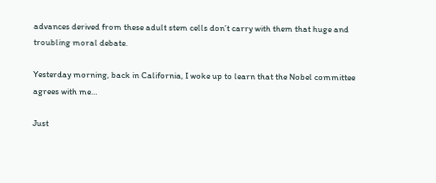advances derived from these adult stem cells don’t carry with them that huge and troubling moral debate.

Yesterday morning, back in California, I woke up to learn that the Nobel committee agrees with me…

Just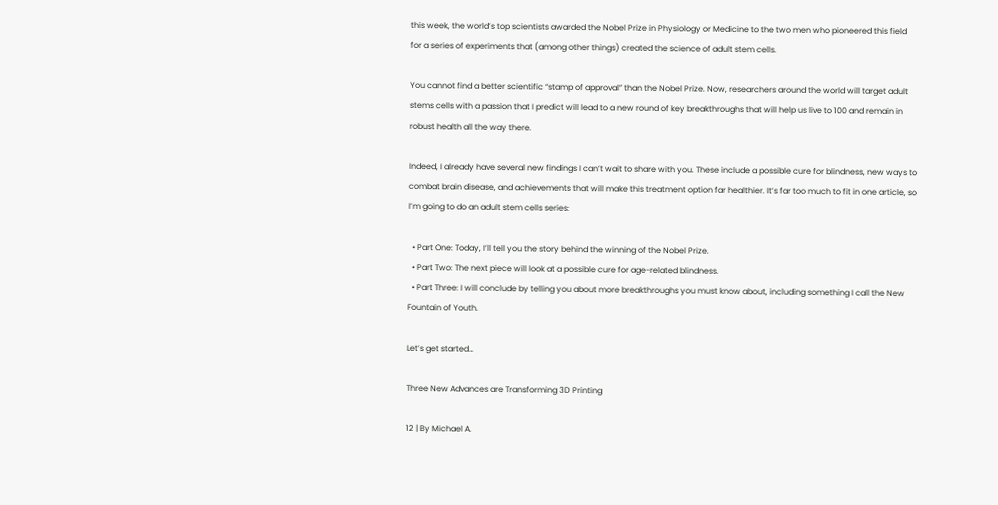this week, the world’s top scientists awarded the Nobel Prize in Physiology or Medicine to the two men who pioneered this field for a series of experiments that (among other things) created the science of adult stem cells.

You cannot find a better scientific “stamp of approval” than the Nobel Prize. Now, researchers around the world will target adult stems cells with a passion that I predict will lead to a new round of key breakthroughs that will help us live to 100 and remain in robust health all the way there.

Indeed, I already have several new findings I can’t wait to share with you. These include a possible cure for blindness, new ways to combat brain disease, and achievements that will make this treatment option far healthier. It’s far too much to fit in one article, so I’m going to do an adult stem cells series:

  • Part One: Today, I’ll tell you the story behind the winning of the Nobel Prize.
  • Part Two: The next piece will look at a possible cure for age-related blindness.
  • Part Three: I will conclude by telling you about more breakthroughs you must know about, including something I call the New Fountain of Youth.

Let’s get started…

Three New Advances are Transforming 3D Printing

12 | By Michael A.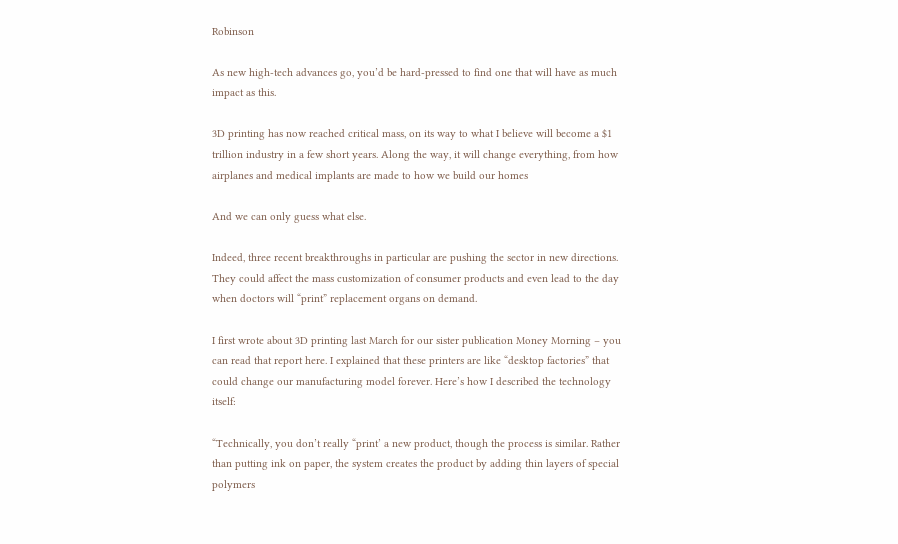Robinson

As new high-tech advances go, you’d be hard-pressed to find one that will have as much impact as this.

3D printing has now reached critical mass, on its way to what I believe will become a $1 trillion industry in a few short years. Along the way, it will change everything, from how airplanes and medical implants are made to how we build our homes

And we can only guess what else.

Indeed, three recent breakthroughs in particular are pushing the sector in new directions. They could affect the mass customization of consumer products and even lead to the day when doctors will “print” replacement organs on demand.

I first wrote about 3D printing last March for our sister publication Money Morning – you can read that report here. I explained that these printers are like “desktop factories” that could change our manufacturing model forever. Here’s how I described the technology itself:

“Technically, you don’t really “print’ a new product, though the process is similar. Rather than putting ink on paper, the system creates the product by adding thin layers of special polymers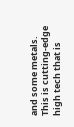and some metals. This is cutting-edge high tech that is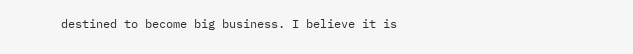destined to become big business. I believe it is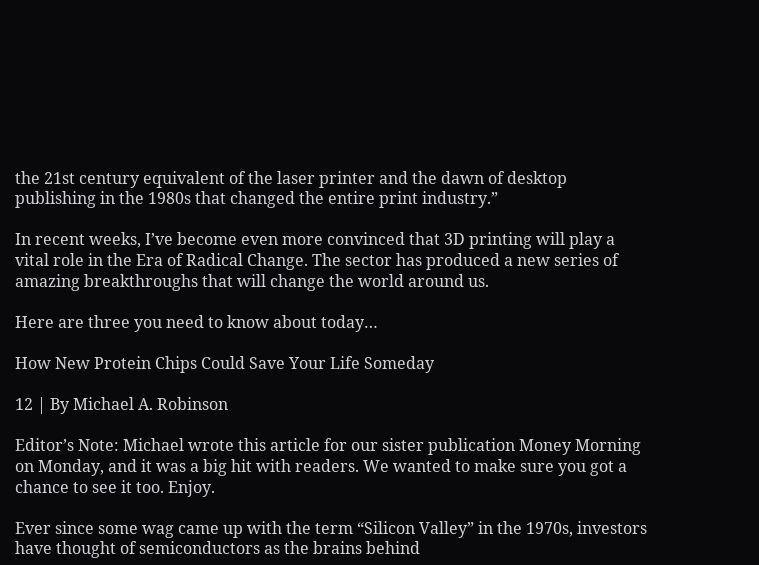the 21st century equivalent of the laser printer and the dawn of desktop publishing in the 1980s that changed the entire print industry.”

In recent weeks, I’ve become even more convinced that 3D printing will play a vital role in the Era of Radical Change. The sector has produced a new series of amazing breakthroughs that will change the world around us.

Here are three you need to know about today…

How New Protein Chips Could Save Your Life Someday

12 | By Michael A. Robinson

Editor’s Note: Michael wrote this article for our sister publication Money Morning on Monday, and it was a big hit with readers. We wanted to make sure you got a chance to see it too. Enjoy.

Ever since some wag came up with the term “Silicon Valley” in the 1970s, investors have thought of semiconductors as the brains behind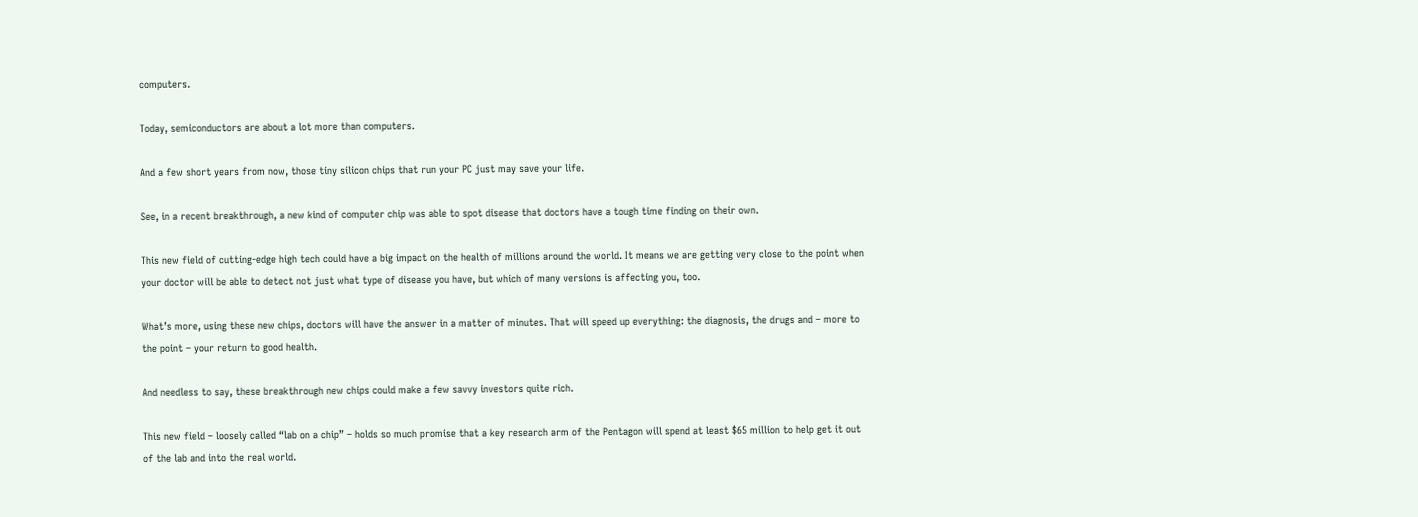computers.

Today, semiconductors are about a lot more than computers.

And a few short years from now, those tiny silicon chips that run your PC just may save your life.

See, in a recent breakthrough, a new kind of computer chip was able to spot disease that doctors have a tough time finding on their own.

This new field of cutting-edge high tech could have a big impact on the health of millions around the world. It means we are getting very close to the point when your doctor will be able to detect not just what type of disease you have, but which of many versions is affecting you, too.

What’s more, using these new chips, doctors will have the answer in a matter of minutes. That will speed up everything: the diagnosis, the drugs and – more to the point – your return to good health.

And needless to say, these breakthrough new chips could make a few savvy investors quite rich.

This new field – loosely called “lab on a chip” – holds so much promise that a key research arm of the Pentagon will spend at least $65 million to help get it out of the lab and into the real world.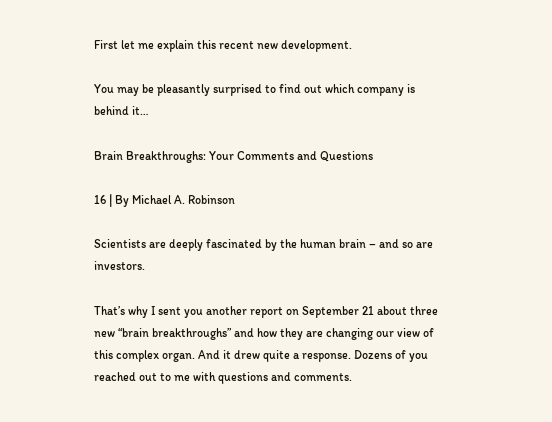First let me explain this recent new development.

You may be pleasantly surprised to find out which company is behind it…

Brain Breakthroughs: Your Comments and Questions

16 | By Michael A. Robinson

Scientists are deeply fascinated by the human brain – and so are investors.

That’s why I sent you another report on September 21 about three new “brain breakthroughs” and how they are changing our view of this complex organ. And it drew quite a response. Dozens of you reached out to me with questions and comments.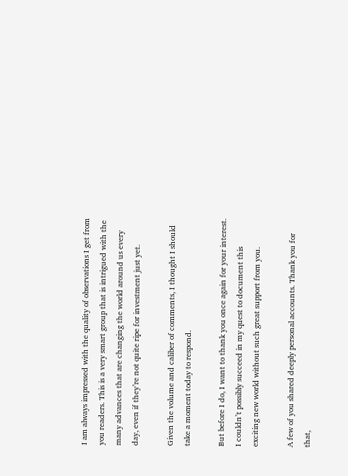I am always impressed with the quality of observations I get from you readers. This is a very smart group that is intrigued with the many advances that are changing the world around us every day, even if they’re not quite ripe for investment just yet.

Given the volume and caliber of comments, I thought I should take a moment today to respond.

But before I do, I want to thank you once again for your interest. I couldn’t possibly succeed in my quest to document this exciting new world without such great support from you.

A few of you shared deeply personal accounts. Thank you for that,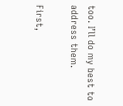too. I’ll do my best to address them.

First,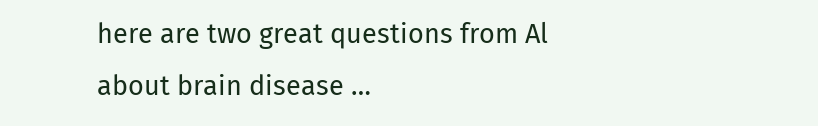here are two great questions from Al about brain disease …